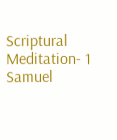Scriptural Meditation- 1 Samuel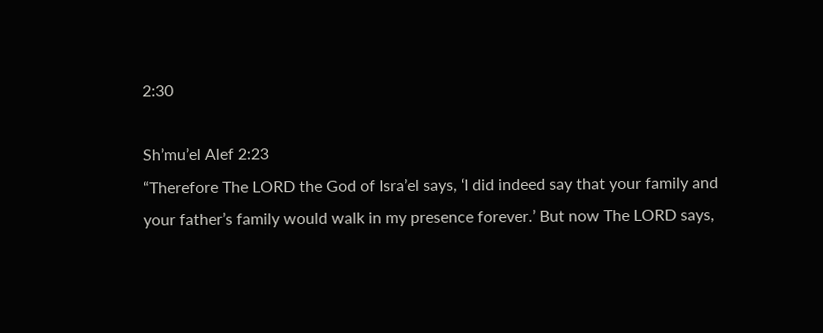2:30

Sh’mu’el Alef 2:23
“Therefore The LORD the God of Isra’el says, ‘I did indeed say that your family and your father’s family would walk in my presence forever.’ But now The LORD says,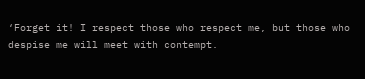‘Forget it! I respect those who respect me, but those who despise me will meet with contempt.